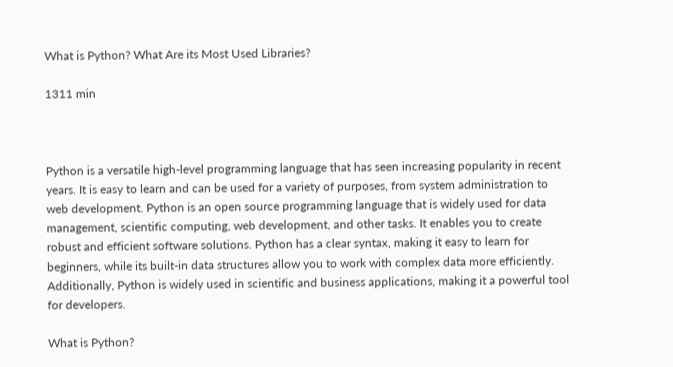What is Python? What Are its Most Used Libraries?

1311 min



Python is a versatile high-level programming language that has seen increasing popularity in recent years. It is easy to learn and can be used for a variety of purposes, from system administration to web development. Python is an open source programming language that is widely used for data management, scientific computing, web development, and other tasks. It enables you to create robust and efficient software solutions. Python has a clear syntax, making it easy to learn for beginners, while its built-in data structures allow you to work with complex data more efficiently. Additionally, Python is widely used in scientific and business applications, making it a powerful tool for developers.

What is Python?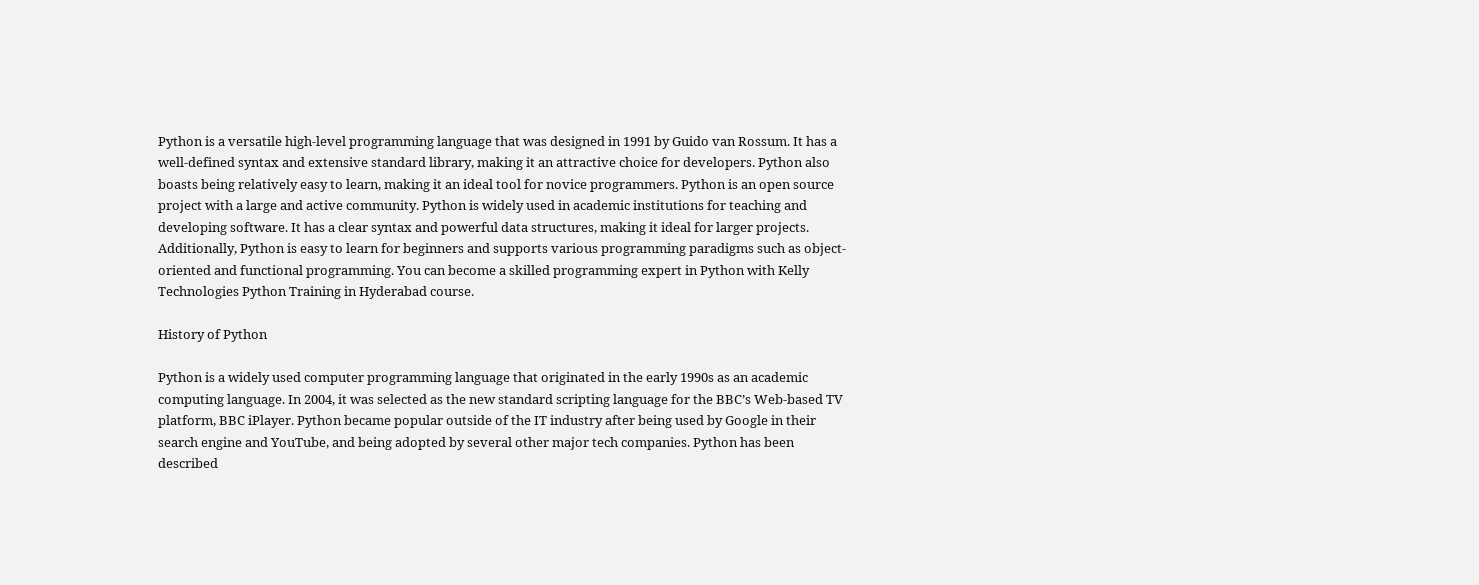Python is a versatile high-level programming language that was designed in 1991 by Guido van Rossum. It has a well-defined syntax and extensive standard library, making it an attractive choice for developers. Python also boasts being relatively easy to learn, making it an ideal tool for novice programmers. Python is an open source project with a large and active community. Python is widely used in academic institutions for teaching and developing software. It has a clear syntax and powerful data structures, making it ideal for larger projects. Additionally, Python is easy to learn for beginners and supports various programming paradigms such as object-oriented and functional programming. You can become a skilled programming expert in Python with Kelly Technologies Python Training in Hyderabad course.

History of Python

Python is a widely used computer programming language that originated in the early 1990s as an academic computing language. In 2004, it was selected as the new standard scripting language for the BBC’s Web-based TV platform, BBC iPlayer. Python became popular outside of the IT industry after being used by Google in their search engine and YouTube, and being adopted by several other major tech companies. Python has been described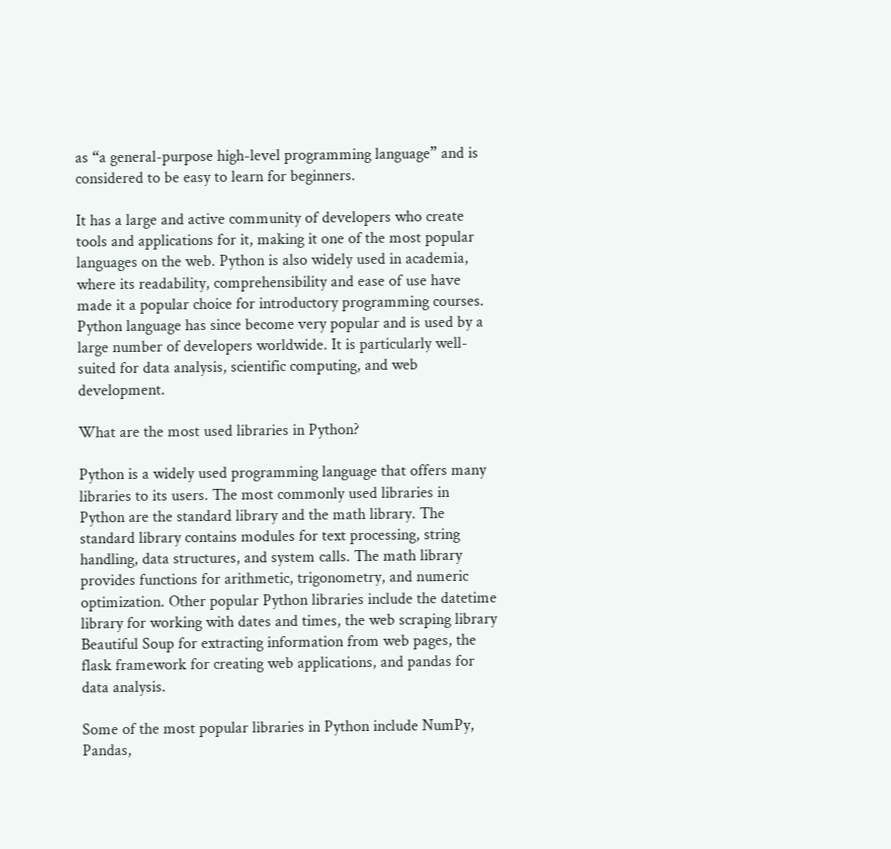as “a general-purpose high-level programming language” and is considered to be easy to learn for beginners.

It has a large and active community of developers who create tools and applications for it, making it one of the most popular languages on the web. Python is also widely used in academia, where its readability, comprehensibility and ease of use have made it a popular choice for introductory programming courses. Python language has since become very popular and is used by a large number of developers worldwide. It is particularly well-suited for data analysis, scientific computing, and web development.

What are the most used libraries in Python?

Python is a widely used programming language that offers many libraries to its users. The most commonly used libraries in Python are the standard library and the math library. The standard library contains modules for text processing, string handling, data structures, and system calls. The math library provides functions for arithmetic, trigonometry, and numeric optimization. Other popular Python libraries include the datetime library for working with dates and times, the web scraping library Beautiful Soup for extracting information from web pages, the flask framework for creating web applications, and pandas for data analysis.

Some of the most popular libraries in Python include NumPy, Pandas,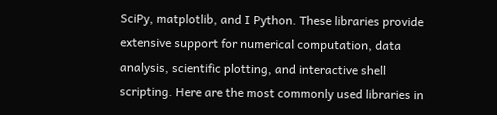SciPy, matplotlib, and I Python. These libraries provide extensive support for numerical computation, data analysis, scientific plotting, and interactive shell scripting. Here are the most commonly used libraries in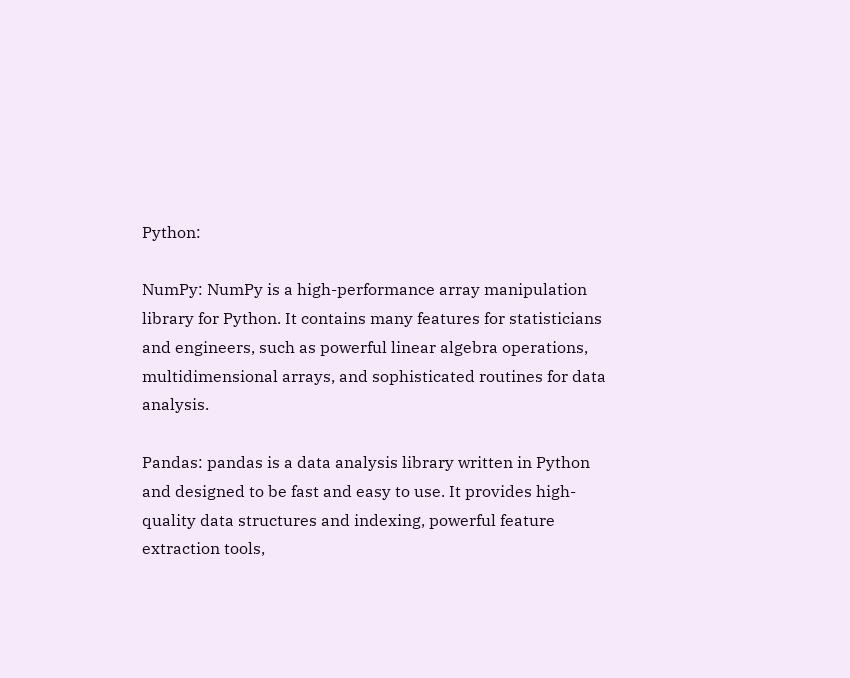Python:

NumPy: NumPy is a high-performance array manipulation library for Python. It contains many features for statisticians and engineers, such as powerful linear algebra operations, multidimensional arrays, and sophisticated routines for data analysis.

Pandas: pandas is a data analysis library written in Python and designed to be fast and easy to use. It provides high-quality data structures and indexing, powerful feature extraction tools,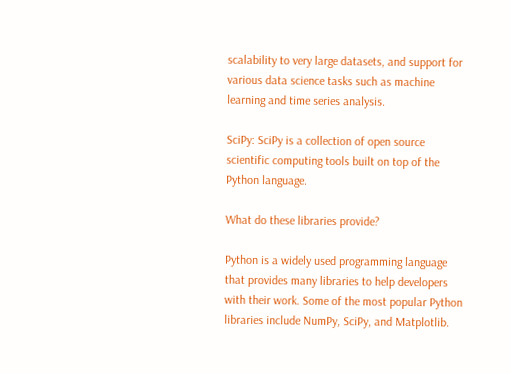scalability to very large datasets, and support for various data science tasks such as machine learning and time series analysis.

SciPy: SciPy is a collection of open source scientific computing tools built on top of the Python language.

What do these libraries provide?

Python is a widely used programming language that provides many libraries to help developers with their work. Some of the most popular Python libraries include NumPy, SciPy, and Matplotlib.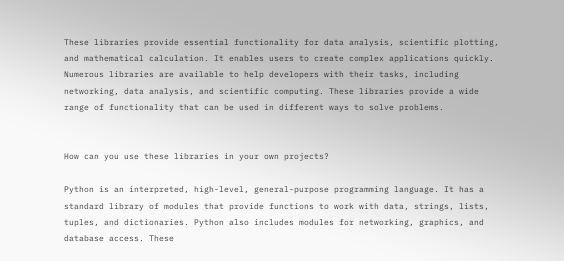These libraries provide essential functionality for data analysis, scientific plotting, and mathematical calculation. It enables users to create complex applications quickly. Numerous libraries are available to help developers with their tasks, including networking, data analysis, and scientific computing. These libraries provide a wide range of functionality that can be used in different ways to solve problems.


How can you use these libraries in your own projects?

Python is an interpreted, high-level, general-purpose programming language. It has a standard library of modules that provide functions to work with data, strings, lists, tuples, and dictionaries. Python also includes modules for networking, graphics, and database access. These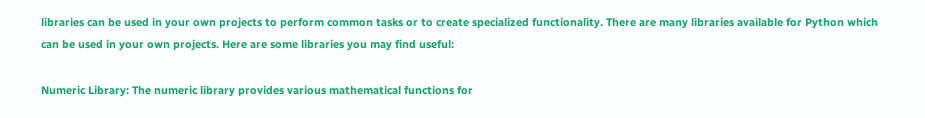libraries can be used in your own projects to perform common tasks or to create specialized functionality. There are many libraries available for Python which can be used in your own projects. Here are some libraries you may find useful:

Numeric Library: The numeric library provides various mathematical functions for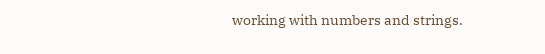working with numbers and strings.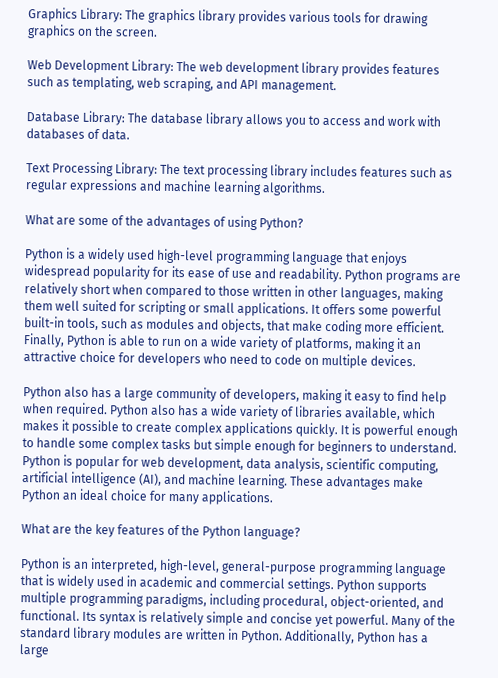Graphics Library: The graphics library provides various tools for drawing graphics on the screen.

Web Development Library: The web development library provides features such as templating, web scraping, and API management.

Database Library: The database library allows you to access and work with databases of data.

Text Processing Library: The text processing library includes features such as regular expressions and machine learning algorithms.

What are some of the advantages of using Python?

Python is a widely used high-level programming language that enjoys widespread popularity for its ease of use and readability. Python programs are relatively short when compared to those written in other languages, making them well suited for scripting or small applications. It offers some powerful built-in tools, such as modules and objects, that make coding more efficient. Finally, Python is able to run on a wide variety of platforms, making it an attractive choice for developers who need to code on multiple devices.

Python also has a large community of developers, making it easy to find help when required. Python also has a wide variety of libraries available, which makes it possible to create complex applications quickly. It is powerful enough to handle some complex tasks but simple enough for beginners to understand. Python is popular for web development, data analysis, scientific computing, artificial intelligence (AI), and machine learning. These advantages make Python an ideal choice for many applications.

What are the key features of the Python language?

Python is an interpreted, high-level, general-purpose programming language that is widely used in academic and commercial settings. Python supports multiple programming paradigms, including procedural, object-oriented, and functional. Its syntax is relatively simple and concise yet powerful. Many of the standard library modules are written in Python. Additionally, Python has a large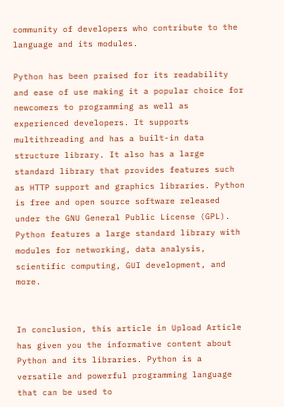community of developers who contribute to the language and its modules.

Python has been praised for its readability and ease of use making it a popular choice for newcomers to programming as well as experienced developers. It supports multithreading and has a built-in data structure library. It also has a large standard library that provides features such as HTTP support and graphics libraries. Python is free and open source software released under the GNU General Public License (GPL). Python features a large standard library with modules for networking, data analysis, scientific computing, GUI development, and more.


In conclusion, this article in Upload Article has given you the informative content about Python and its libraries. Python is a versatile and powerful programming language that can be used to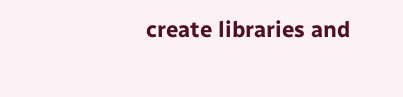create libraries and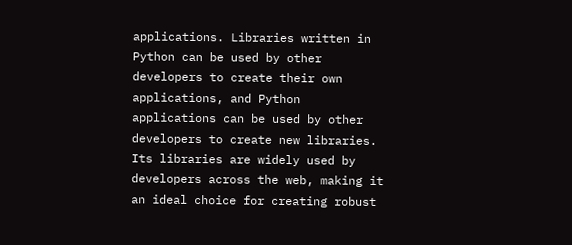applications. Libraries written in Python can be used by other developers to create their own applications, and Python applications can be used by other developers to create new libraries. Its libraries are widely used by developers across the web, making it an ideal choice for creating robust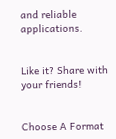and reliable applications.


Like it? Share with your friends!


Choose A Format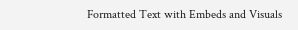Formatted Text with Embeds and Visuals